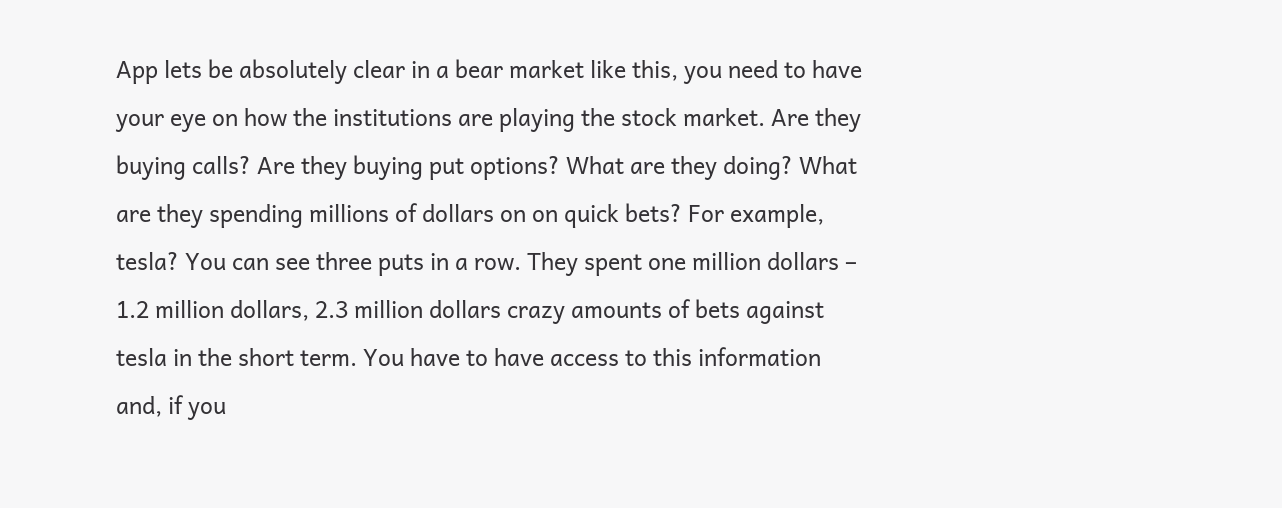App lets be absolutely clear in a bear market like this, you need to have your eye on how the institutions are playing the stock market. Are they buying calls? Are they buying put options? What are they doing? What are they spending millions of dollars on on quick bets? For example, tesla? You can see three puts in a row. They spent one million dollars – 1.2 million dollars, 2.3 million dollars crazy amounts of bets against tesla in the short term. You have to have access to this information and, if you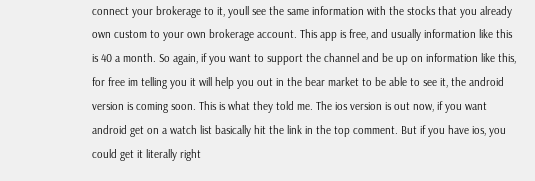connect your brokerage to it, youll see the same information with the stocks that you already own custom to your own brokerage account. This app is free, and usually information like this is 40 a month. So again, if you want to support the channel and be up on information like this, for free im telling you it will help you out in the bear market to be able to see it, the android version is coming soon. This is what they told me. The ios version is out now, if you want android get on a watch list basically hit the link in the top comment. But if you have ios, you could get it literally right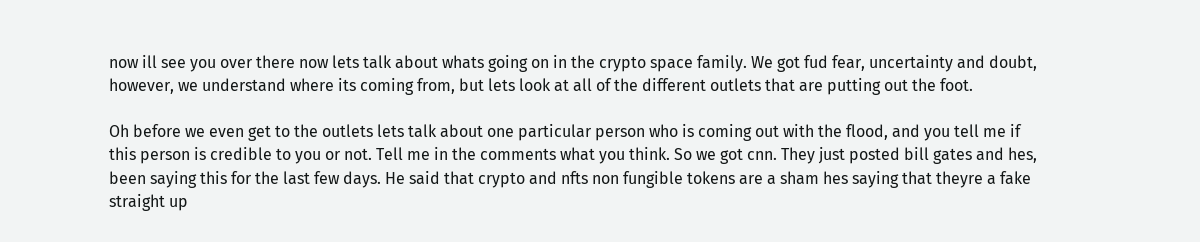now ill see you over there now lets talk about whats going on in the crypto space family. We got fud fear, uncertainty and doubt, however, we understand where its coming from, but lets look at all of the different outlets that are putting out the foot.

Oh before we even get to the outlets lets talk about one particular person who is coming out with the flood, and you tell me if this person is credible to you or not. Tell me in the comments what you think. So we got cnn. They just posted bill gates and hes, been saying this for the last few days. He said that crypto and nfts non fungible tokens are a sham hes saying that theyre a fake straight up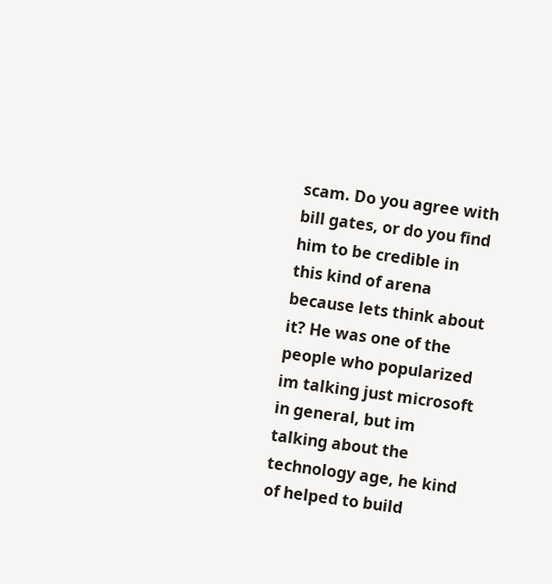scam. Do you agree with bill gates, or do you find him to be credible in this kind of arena because lets think about it? He was one of the people who popularized im talking just microsoft in general, but im talking about the technology age, he kind of helped to build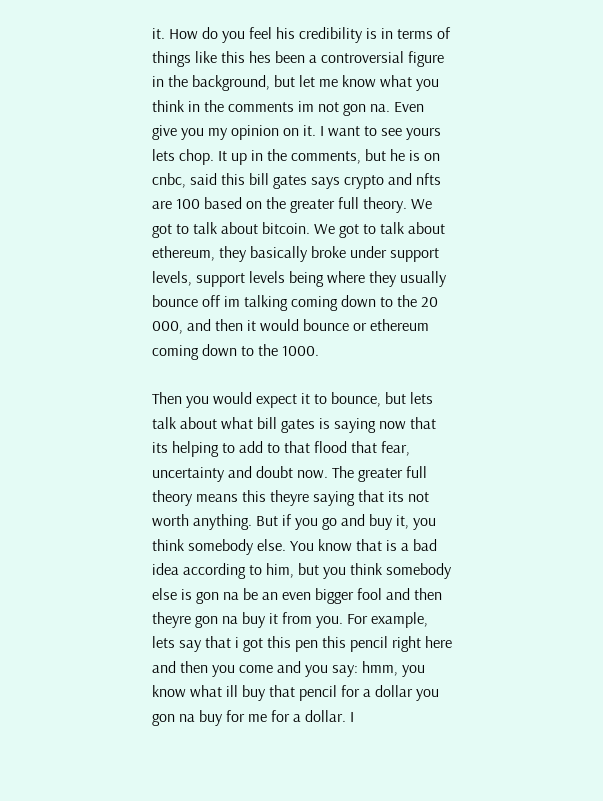it. How do you feel his credibility is in terms of things like this hes been a controversial figure in the background, but let me know what you think in the comments im not gon na. Even give you my opinion on it. I want to see yours lets chop. It up in the comments, but he is on cnbc, said this bill gates says crypto and nfts are 100 based on the greater full theory. We got to talk about bitcoin. We got to talk about ethereum, they basically broke under support levels, support levels being where they usually bounce off im talking coming down to the 20 000, and then it would bounce or ethereum coming down to the 1000.

Then you would expect it to bounce, but lets talk about what bill gates is saying now that its helping to add to that flood that fear, uncertainty and doubt now. The greater full theory means this theyre saying that its not worth anything. But if you go and buy it, you think somebody else. You know that is a bad idea according to him, but you think somebody else is gon na be an even bigger fool and then theyre gon na buy it from you. For example, lets say that i got this pen this pencil right here and then you come and you say: hmm, you know what ill buy that pencil for a dollar you gon na buy for me for a dollar. I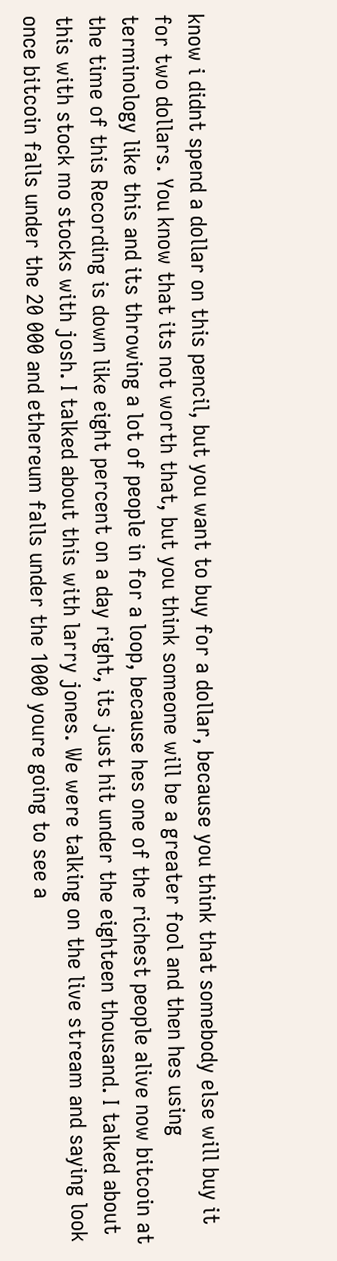know i didnt spend a dollar on this pencil, but you want to buy for a dollar, because you think that somebody else will buy it for two dollars. You know that its not worth that, but you think someone will be a greater fool and then hes using terminology like this and its throwing a lot of people in for a loop, because hes one of the richest people alive now bitcoin at the time of this Recording is down like eight percent on a day right, its just hit under the eighteen thousand. I talked about this with stock mo stocks with josh. I talked about this with larry jones. We were talking on the live stream and saying look once bitcoin falls under the 20 000 and ethereum falls under the 1000 youre going to see a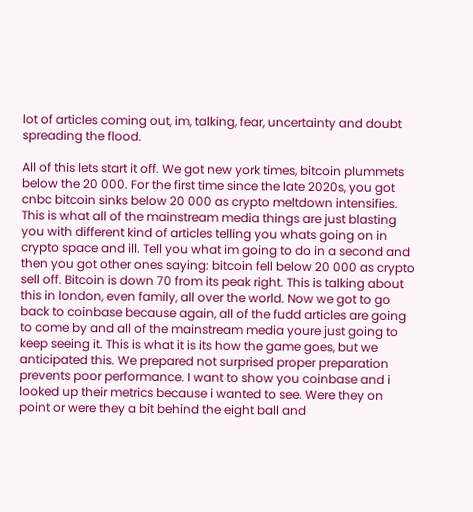lot of articles coming out, im, talking, fear, uncertainty and doubt spreading the flood.

All of this lets start it off. We got new york times, bitcoin plummets below the 20 000. For the first time since the late 2020s, you got cnbc bitcoin sinks below 20 000 as crypto meltdown intensifies. This is what all of the mainstream media things are just blasting you with different kind of articles telling you whats going on in crypto space and ill. Tell you what im going to do in a second and then you got other ones saying: bitcoin fell below 20 000 as crypto sell off. Bitcoin is down 70 from its peak right. This is talking about this in london, even family, all over the world. Now we got to go back to coinbase because again, all of the fudd articles are going to come by and all of the mainstream media youre just going to keep seeing it. This is what it is its how the game goes, but we anticipated this. We prepared not surprised proper preparation prevents poor performance. I want to show you coinbase and i looked up their metrics because i wanted to see. Were they on point or were they a bit behind the eight ball and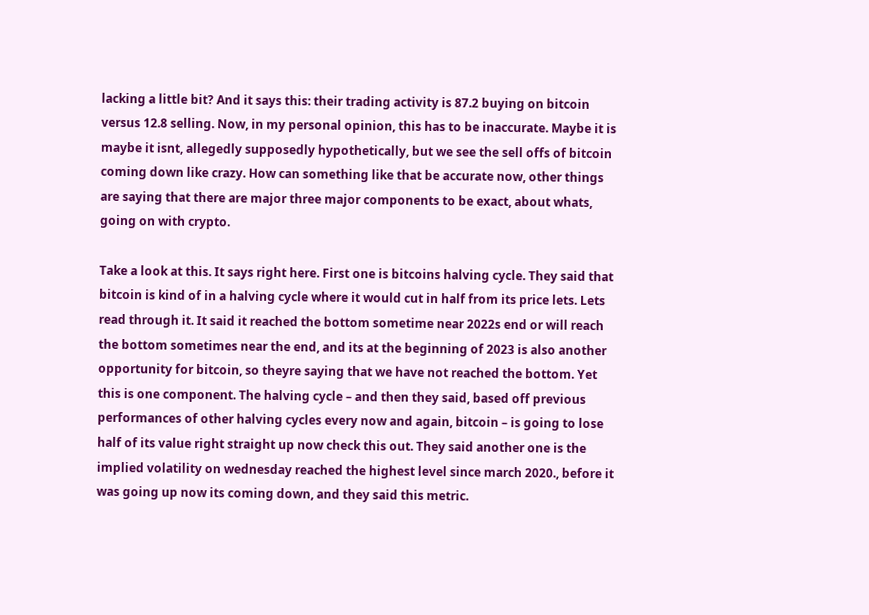lacking a little bit? And it says this: their trading activity is 87.2 buying on bitcoin versus 12.8 selling. Now, in my personal opinion, this has to be inaccurate. Maybe it is maybe it isnt, allegedly supposedly hypothetically, but we see the sell offs of bitcoin coming down like crazy. How can something like that be accurate now, other things are saying that there are major three major components to be exact, about whats, going on with crypto.

Take a look at this. It says right here. First one is bitcoins halving cycle. They said that bitcoin is kind of in a halving cycle where it would cut in half from its price lets. Lets read through it. It said it reached the bottom sometime near 2022s end or will reach the bottom sometimes near the end, and its at the beginning of 2023 is also another opportunity for bitcoin, so theyre saying that we have not reached the bottom. Yet this is one component. The halving cycle – and then they said, based off previous performances of other halving cycles every now and again, bitcoin – is going to lose half of its value right straight up now check this out. They said another one is the implied volatility on wednesday reached the highest level since march 2020., before it was going up now its coming down, and they said this metric.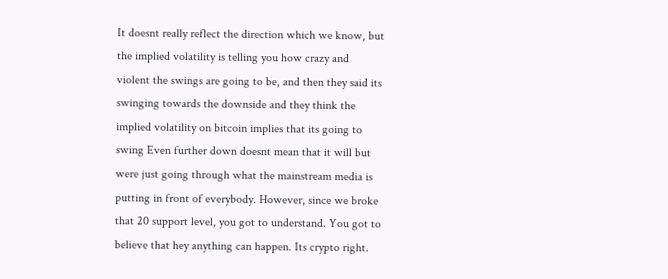It doesnt really reflect the direction which we know, but the implied volatility is telling you how crazy and violent the swings are going to be, and then they said its swinging towards the downside and they think the implied volatility on bitcoin implies that its going to swing Even further down doesnt mean that it will but were just going through what the mainstream media is putting in front of everybody. However, since we broke that 20 support level, you got to understand. You got to believe that hey anything can happen. Its crypto right.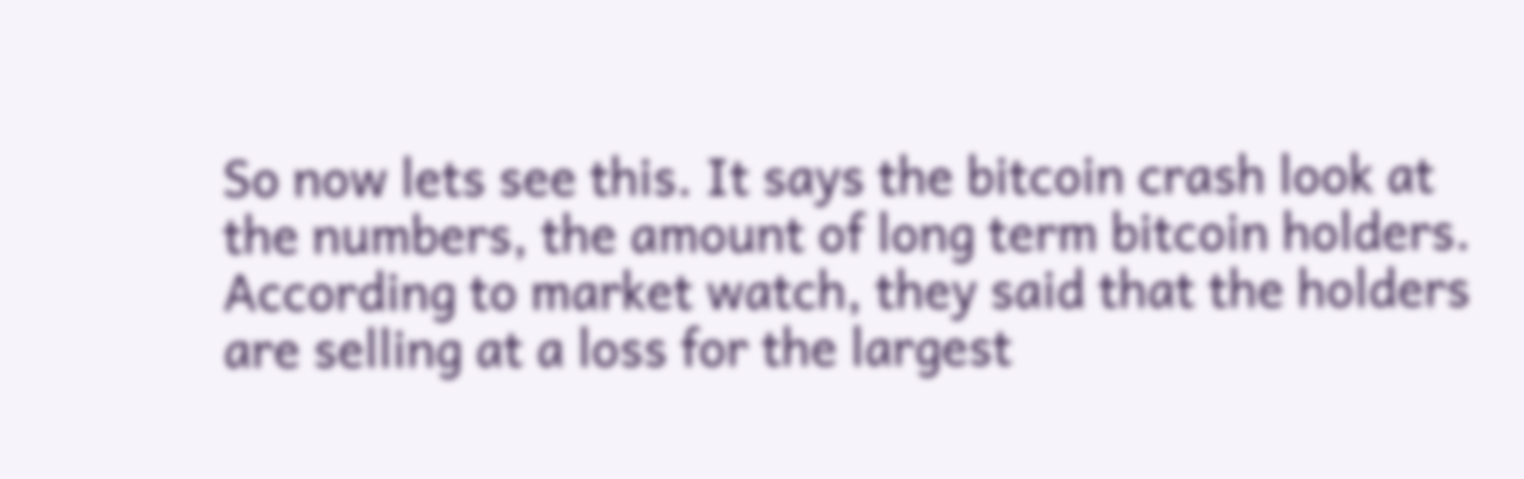So now lets see this. It says the bitcoin crash look at the numbers, the amount of long term bitcoin holders. According to market watch, they said that the holders are selling at a loss for the largest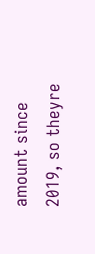amount since 2019, so theyre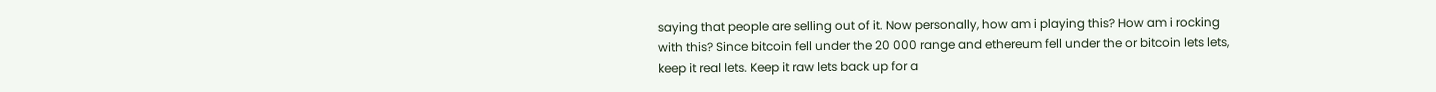saying that people are selling out of it. Now personally, how am i playing this? How am i rocking with this? Since bitcoin fell under the 20 000 range and ethereum fell under the or bitcoin lets lets, keep it real lets. Keep it raw lets back up for a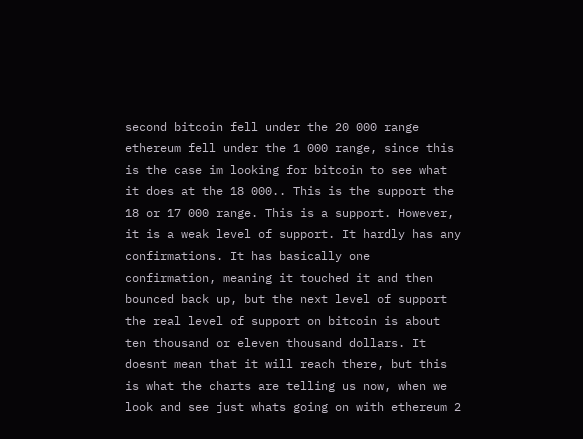second bitcoin fell under the 20 000 range ethereum fell under the 1 000 range, since this is the case im looking for bitcoin to see what it does at the 18 000.. This is the support the 18 or 17 000 range. This is a support. However, it is a weak level of support. It hardly has any confirmations. It has basically one confirmation, meaning it touched it and then bounced back up, but the next level of support the real level of support on bitcoin is about ten thousand or eleven thousand dollars. It doesnt mean that it will reach there, but this is what the charts are telling us now, when we look and see just whats going on with ethereum 2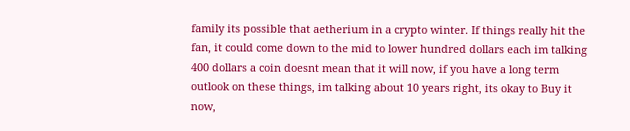family its possible that aetherium in a crypto winter. If things really hit the fan, it could come down to the mid to lower hundred dollars each im talking 400 dollars a coin doesnt mean that it will now, if you have a long term outlook on these things, im talking about 10 years right, its okay to Buy it now,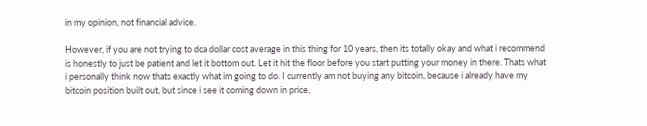in my opinion, not financial advice.

However, if you are not trying to dca dollar cost average in this thing for 10 years, then its totally okay and what i recommend is honestly to just be patient and let it bottom out. Let it hit the floor before you start putting your money in there. Thats what i personally think now thats exactly what im going to do. I currently am not buying any bitcoin, because i already have my bitcoin position built out, but since i see it coming down in price,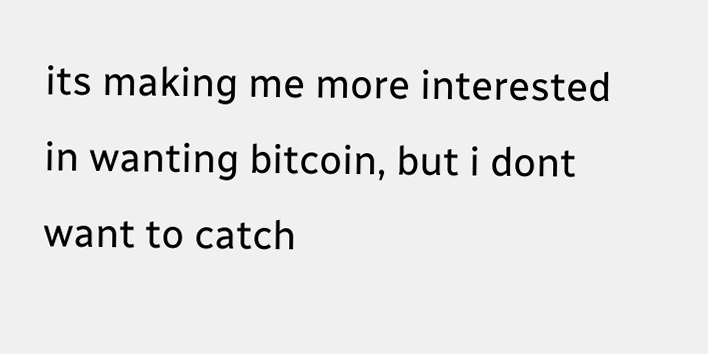its making me more interested in wanting bitcoin, but i dont want to catch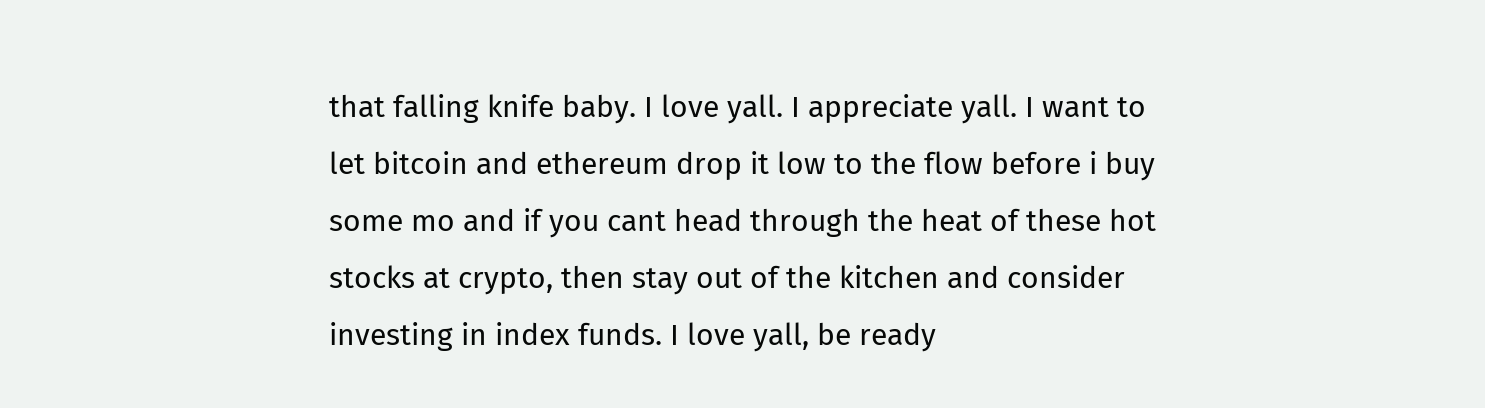that falling knife baby. I love yall. I appreciate yall. I want to let bitcoin and ethereum drop it low to the flow before i buy some mo and if you cant head through the heat of these hot stocks at crypto, then stay out of the kitchen and consider investing in index funds. I love yall, be ready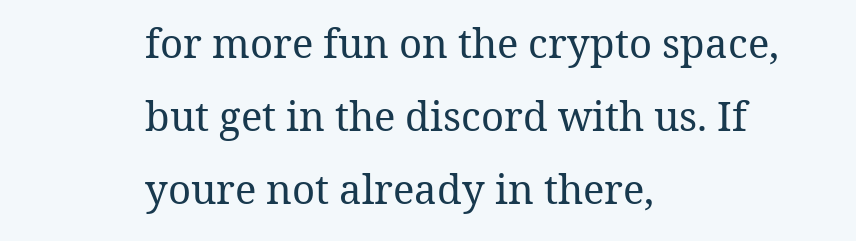for more fun on the crypto space, but get in the discord with us. If youre not already in there,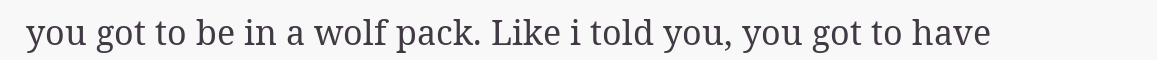you got to be in a wolf pack. Like i told you, you got to have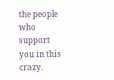the people who support you in this crazy.